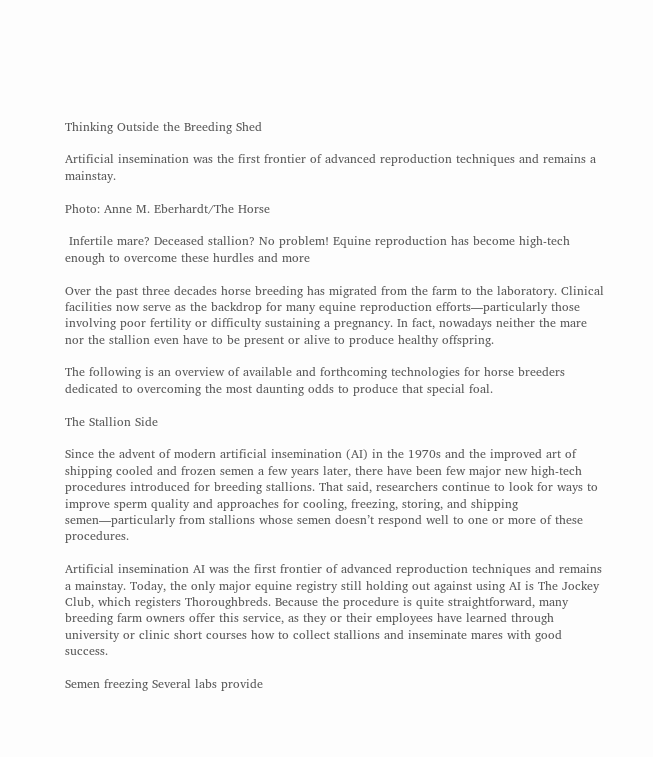Thinking Outside the Breeding Shed

Artificial insemination was the first frontier of advanced reproduction techniques and remains a mainstay.

Photo: Anne M. Eberhardt/The Horse

 Infertile mare? Deceased stallion? No problem! Equine reproduction has become high-tech enough to overcome these hurdles and more

Over the past three decades horse breeding has migrated from the farm to the laboratory. Clinical facilities now serve as the backdrop for many equine reproduction efforts—particularly those involving poor fertility or difficulty sustaining a pregnancy. In fact, nowadays neither the mare nor the stallion even have to be present or alive to produce healthy offspring.

The following is an overview of available and forthcoming technologies for horse breeders dedicated to overcoming the most daunting odds to produce that special foal.

The Stallion Side

Since the advent of modern artificial insemination (AI) in the 1970s and the improved art of shipping cooled and frozen semen a few years later, there have been few major new high-tech procedures introduced for breeding stallions. That said, researchers continue to look for ways to improve sperm quality and approaches for cooling, freezing, storing, and shipping semen—particularly from stallions whose semen doesn’t respond well to one or more of these procedures.

Artificial insemination AI was the first frontier of advanced reproduction techniques and remains a mainstay. Today, the only major equine registry still holding out against using AI is The Jockey Club, which registers Thoroughbreds. Because the procedure is quite straightforward, many breeding farm owners offer this service, as they or their employees have learned through university or clinic short courses how to collect stallions and inseminate mares with good success.

Semen freezing Several labs provide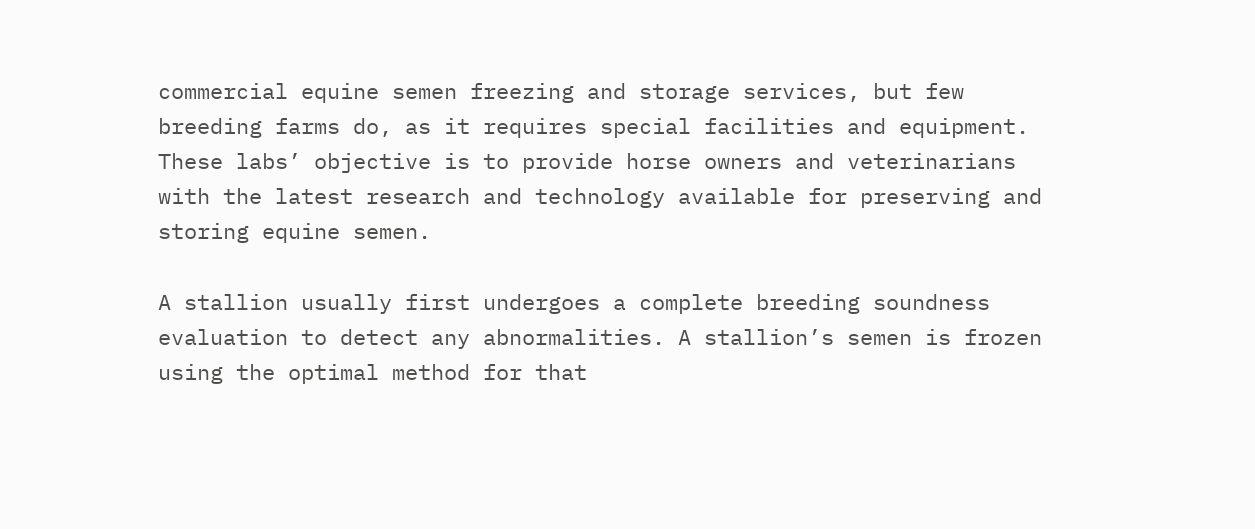commercial equine semen freezing and storage services, but few breeding farms do, as it requires special facilities and equipment. These labs’ objective is to provide horse owners and veterinarians with the latest research and technology available for preserving and storing equine semen.

A stallion usually first undergoes a complete breeding soundness evaluation to detect any abnormalities. A stallion’s semen is frozen using the optimal method for that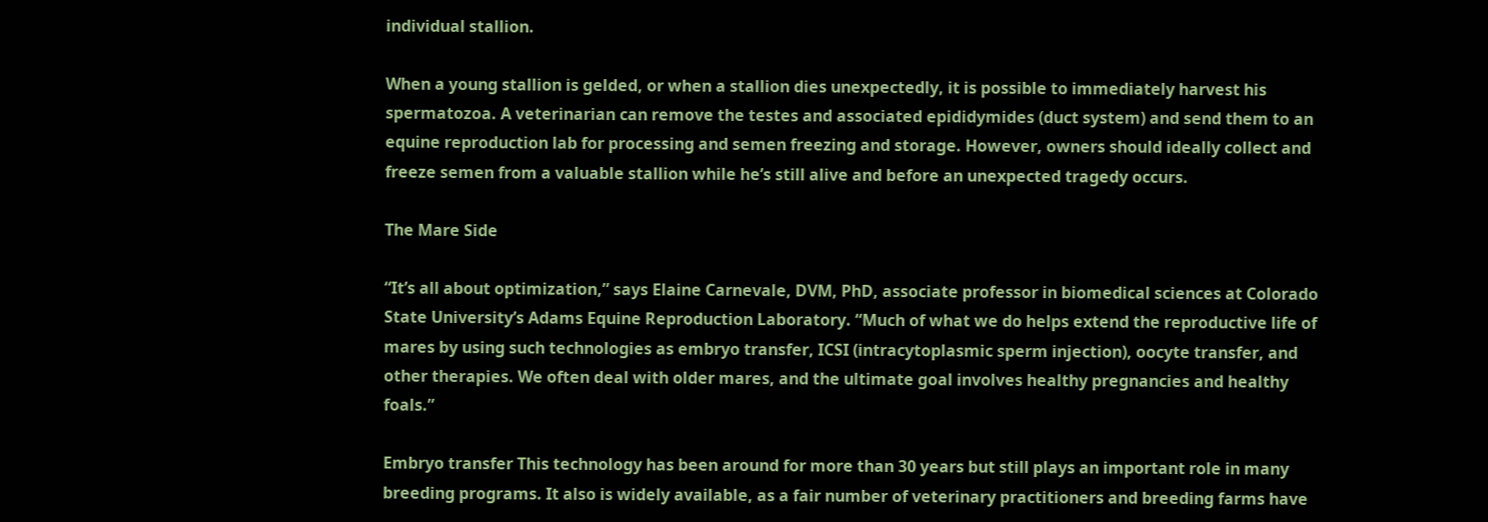individual stallion.

When a young stallion is gelded, or when a stallion dies unexpectedly, it is possible to immediately harvest his spermatozoa. A veterinarian can remove the testes and associated epididymides (duct system) and send them to an equine reproduction lab for processing and semen freezing and storage. However, owners should ideally collect and freeze semen from a valuable stallion while he’s still alive and before an unexpected tragedy occurs.

The Mare Side

“It’s all about optimization,” says Elaine Carnevale, DVM, PhD, associate professor in biomedical sciences at Colorado State University’s Adams Equine Reproduction Laboratory. “Much of what we do helps extend the reproductive life of mares by using such technologies as embryo transfer, ICSI (intracytoplasmic sperm injection), oocyte transfer, and other therapies. We often deal with older mares, and the ultimate goal involves healthy pregnancies and healthy foals.”

Embryo transfer This technology has been around for more than 30 years but still plays an important role in many breeding programs. It also is widely available, as a fair number of veterinary practitioners and breeding farms have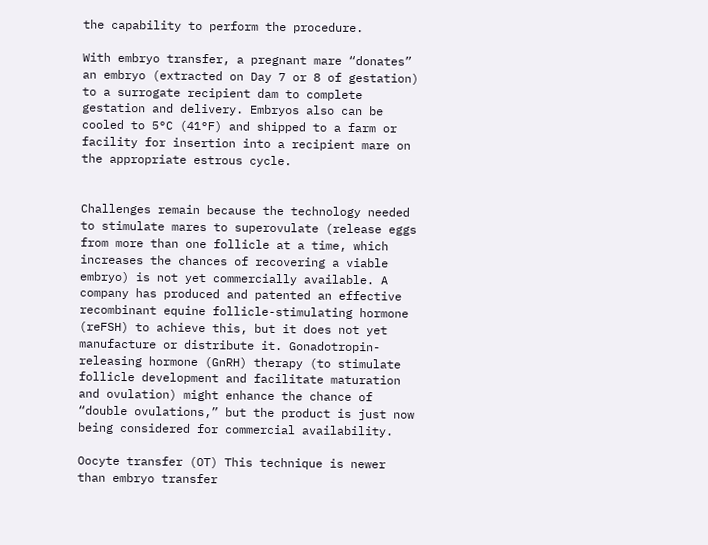the capability to perform the procedure.

With embryo transfer, a pregnant mare “donates” an embryo (extracted on Day 7 or 8 of gestation) to a surrogate recipient dam to complete gestation and delivery. Embryos also can be cooled to 5°C (41°F) and shipped to a farm or facility for insertion into a recipient mare on the appropriate estrous cycle.


Challenges remain because the technology needed to stimulate mares to superovulate (release eggs from more than one follicle at a time, which increases the chances of recovering a viable embryo) is not yet commercially available. A company has produced and patented an effective recombinant equine follicle-stimulating hormone (reFSH) to achieve this, but it does not yet manufacture or distribute it. Gonadotropin-releasing hormone (GnRH) therapy (to stimulate follicle development and facilitate maturation and ovulation) might enhance the chance of “double ovulations,” but the product is just now being considered for commercial availability.

Oocyte transfer (OT) This technique is newer than embryo transfer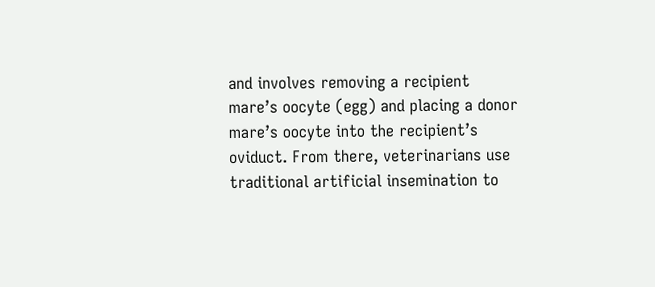and involves removing a recipient mare’s oocyte (egg) and placing a donor mare’s oocyte into the recipient’s oviduct. From there, veterinarians use traditional artificial insemination to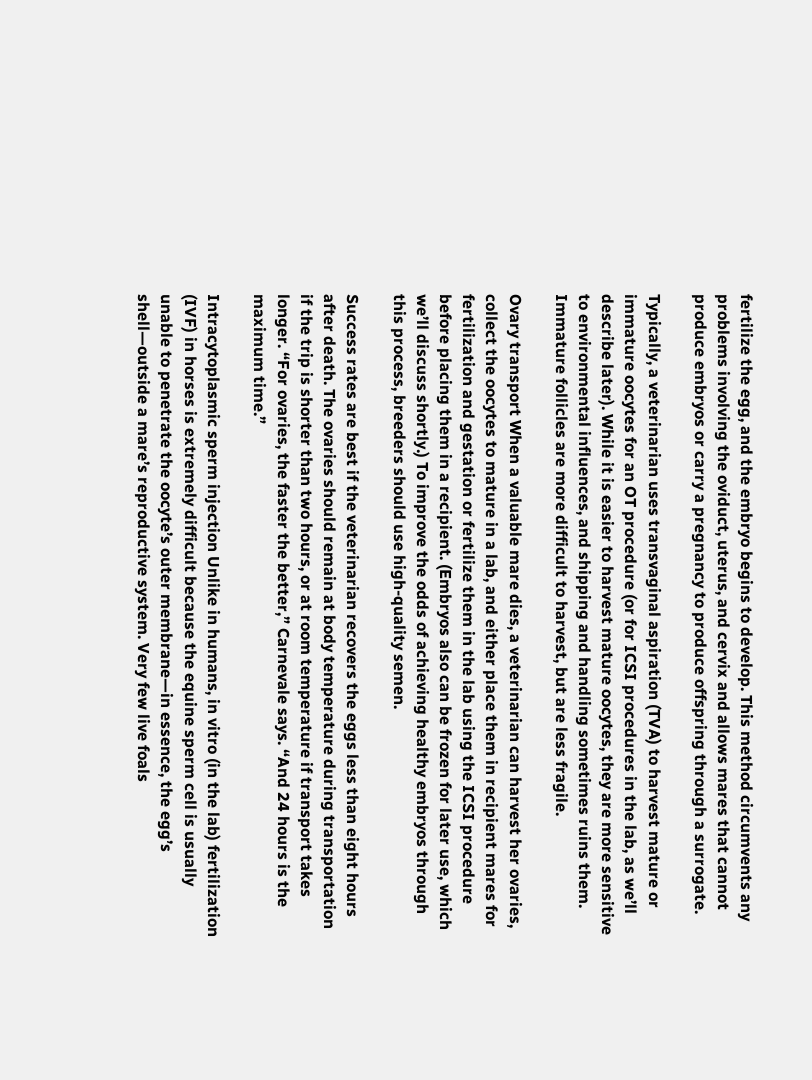fertilize the egg, and the embryo begins to develop. This method circumvents any problems involving the oviduct, uterus, and cervix and allows mares that cannot produce embryos or carry a pregnancy to produce offspring through a surrogate.

Typically, a veterinarian uses transvaginal aspiration (TVA) to harvest mature or immature oocytes for an OT procedure (or for ICSI procedures in the lab, as we’ll describe later). While it is easier to harvest mature oocytes, they are more sensitive to environmental influences, and shipping and handling sometimes ruins them. Immature follicles are more difficult to harvest, but are less fragile.

Ovary transport When a valuable mare dies, a veterinarian can harvest her ovaries, collect the oocytes to mature in a lab, and either place them in recipient mares for fertilization and gestation or fertilize them in the lab using the ICSI procedure before placing them in a recipient. (Embryos also can be frozen for later use, which we’ll discuss shortly.) To improve the odds of achieving healthy embryos through this process, breeders should use high-quality semen.

Success rates are best if the veterinarian recovers the eggs less than eight hours after death. The ovaries should remain at body temperature during transportation if the trip is shorter than two hours, or at room temperature if transport takes longer. “For ovaries, the faster the better,” Carnevale says. “And 24 hours is the maximum time.”

Intracytoplasmic sperm injection Unlike in humans, in vitro (in the lab) fertilization (IVF) in horses is extremely difficult because the equine sperm cell is usually unable to penetrate the oocyte’s outer membrane—in essence, the egg’s shell—outside a mare’s reproductive system. Very few live foals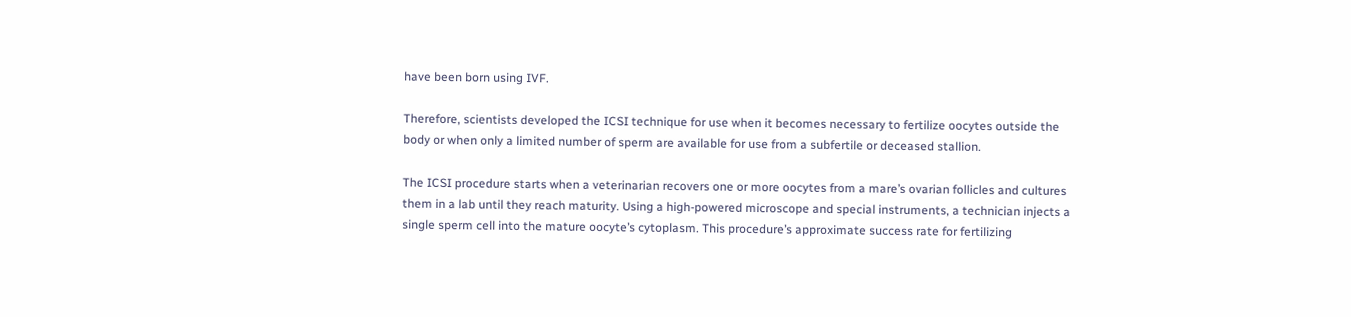have been born using IVF.

Therefore, scientists developed the ICSI technique for use when it becomes necessary to fertilize oocytes outside the body or when only a limited number of sperm are available for use from a subfertile or deceased stallion.

The ICSI procedure starts when a veterinarian recovers one or more oocytes from a mare’s ovarian follicles and cultures them in a lab until they reach maturity. Using a high-powered microscope and special instruments, a technician injects a single sperm cell into the mature oocyte’s cytoplasm. This procedure’s approximate success rate for fertilizing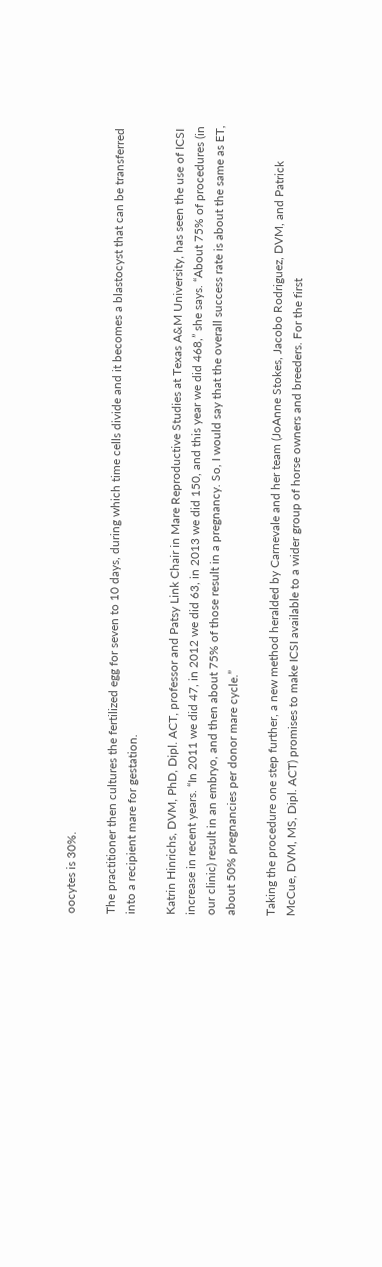oocytes is 30%.

The practitioner then cultures the fertilized egg for seven to 10 days, during which time cells divide and it becomes a blastocyst that can be transferred into a recipient mare for gestation.

Katrin Hinrichs, DVM, PhD, Dipl. ACT, professor and Patsy Link Chair in Mare Reproductive Studies at Texas A&M University, has seen the use of ICSI increase in recent years. “In 2011 we did 47, in 2012 we did 63, in 2013 we did 150, and this year we did 468,” she says. “About 75% of procedures (in our clinic) result in an embryo, and then about 75% of those result in a pregnancy. So, I would say that the overall success rate is about the same as ET, about 50% pregnancies per donor mare cycle.”

Taking the procedure one step further, a new method heralded by Carnevale and her team (JoAnne Stokes, Jacobo Rodriguez, DVM, and Patrick McCue, DVM, MS, Dipl. ACT) promises to make ICSI available to a wider group of horse owners and breeders. For the first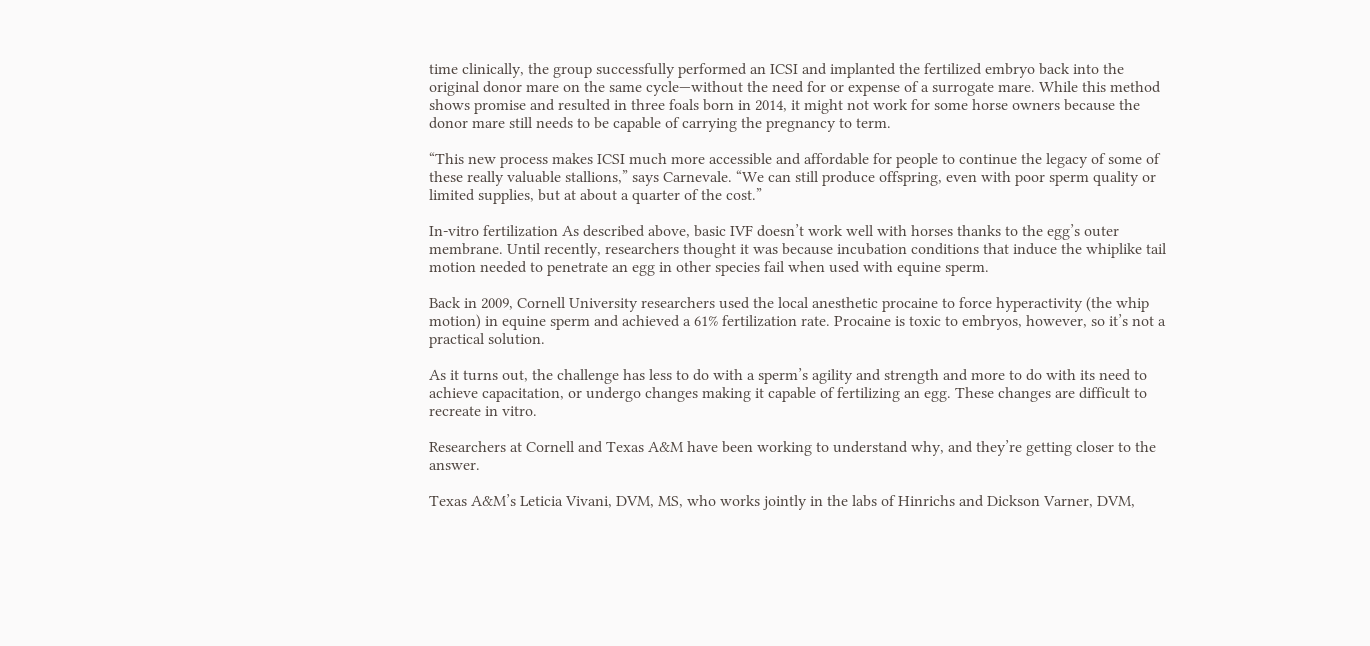time clinically, the group successfully performed an ICSI and implanted the fertilized embryo back into the original donor mare on the same cycle—without the need for or expense of a surrogate mare. While this method shows promise and resulted in three foals born in 2014, it might not work for some horse owners because the donor mare still needs to be capable of carrying the pregnancy to term.

“This new process makes ICSI much more accessible and affordable for people to continue the legacy of some of these really valuable stallions,” says Carnevale. “We can still produce offspring, even with poor sperm quality or limited supplies, but at about a quarter of the cost.”

In-vitro fertilization As described above, basic IVF doesn’t work well with horses thanks to the egg’s outer membrane. Until recently, researchers thought it was because incubation conditions that induce the whiplike tail motion needed to penetrate an egg in other species fail when used with equine sperm.

Back in 2009, Cornell University researchers used the local anesthetic procaine to force hyperactivity (the whip motion) in equine sperm and achieved a 61% fertilization rate. Procaine is toxic to embryos, however, so it’s not a practical solution.

As it turns out, the challenge has less to do with a sperm’s agility and strength and more to do with its need to achieve capacitation, or undergo changes making it capable of fertilizing an egg. These changes are difficult to recreate in vitro.

Researchers at Cornell and Texas A&M have been working to understand why, and they’re getting closer to the answer.

Texas A&M’s Leticia Vivani, DVM, MS, who works jointly in the labs of Hinrichs and Dickson Varner, DVM,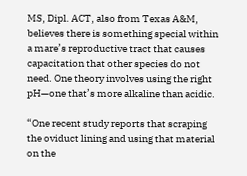MS, Dipl. ACT, also from Texas A&M, believes there is something special within a mare’s reproductive tract that causes capacitation that other species do not need. One theory involves using the right pH—one that’s more alkaline than acidic.

“One recent study reports that scraping the oviduct lining and using that material on the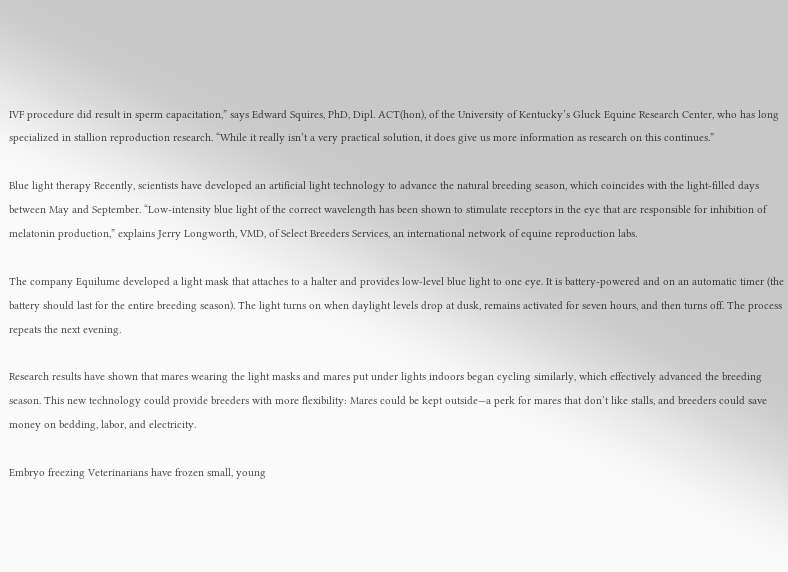IVF procedure did result in sperm capacitation,” says Edward Squires, PhD, Dipl. ACT(hon), of the University of Kentucky’s Gluck Equine Research Center, who has long specialized in stallion reproduction research. “While it really isn’t a very practical solution, it does give us more information as research on this continues.”

Blue light therapy Recently, scientists have developed an artificial light technology to advance the natural breeding season, which coincides with the light-filled days between May and September. “Low-intensity blue light of the correct wavelength has been shown to stimulate receptors in the eye that are responsible for inhibition of melatonin production,” explains Jerry Longworth, VMD, of Select Breeders Services, an international network of equine reproduction labs.

The company Equilume developed a light mask that attaches to a halter and provides low-level blue light to one eye. It is battery-powered and on an automatic timer (the battery should last for the entire breeding season). The light turns on when daylight levels drop at dusk, remains activated for seven hours, and then turns off. The process repeats the next evening.

Research results have shown that mares wearing the light masks and mares put under lights indoors began cycling similarly, which effectively advanced the breeding season. This new technology could provide breeders with more flexibility: Mares could be kept outside—a perk for mares that don’t like stalls, and breeders could save money on bedding, labor, and electricity.

Embryo freezing Veterinarians have frozen small, young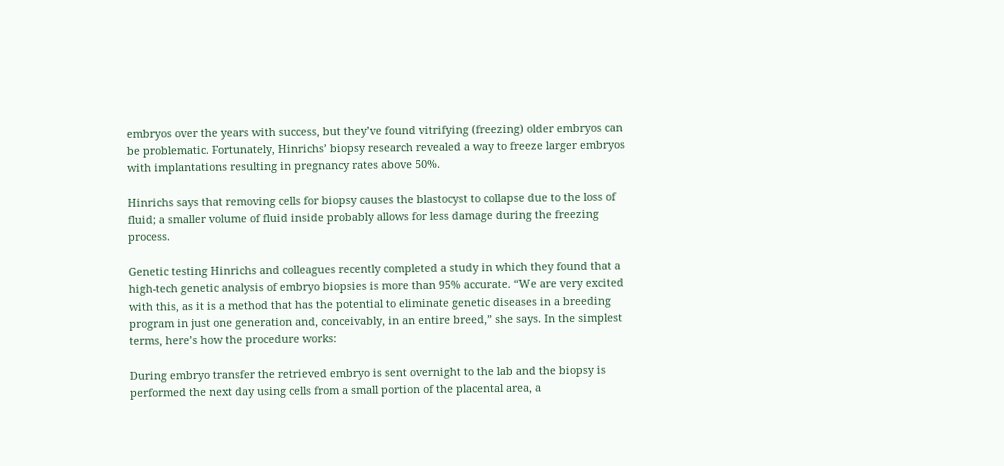embryos over the years with success, but they’ve found vitrifying (freezing) older embryos can be problematic. Fortunately, Hinrichs’ biopsy research revealed a way to freeze larger embryos with implantations resulting in pregnancy rates above 50%.

Hinrichs says that removing cells for biopsy causes the blastocyst to collapse due to the loss of fluid; a smaller volume of fluid inside probably allows for less damage during the freezing process.

Genetic testing Hinrichs and colleagues recently completed a study in which they found that a high-tech genetic analysis of embryo biopsies is more than 95% accurate. “We are very excited with this, as it is a method that has the potential to eliminate genetic diseases in a breeding program in just one generation and, conceivably, in an entire breed,” she says. In the simplest terms, here’s how the procedure works:

During embryo transfer the retrieved embryo is sent overnight to the lab and the biopsy is performed the next day using cells from a small portion of the placental area, a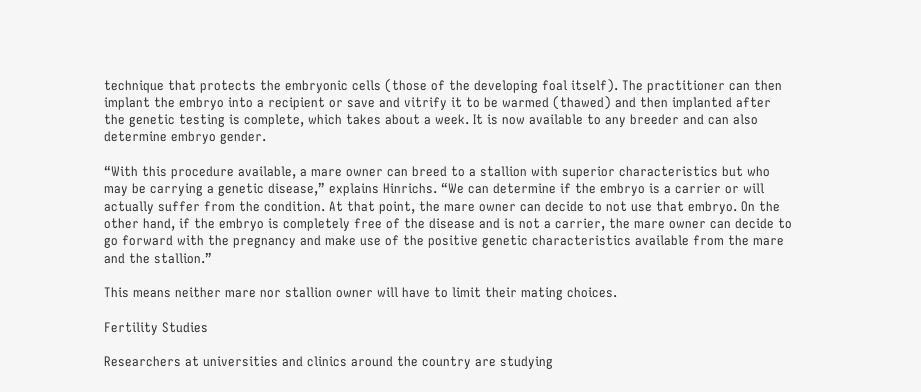technique that protects the embryonic cells (those of the developing foal itself). The practitioner can then implant the embryo into a recipient or save and vitrify it to be warmed (thawed) and then implanted after the genetic testing is complete, which takes about a week. It is now available to any breeder and can also determine embryo gender.

“With this procedure available, a mare owner can breed to a stallion with superior characteristics but who may be carrying a genetic disease,” explains Hinrichs. “We can determine if the embryo is a carrier or will actually suffer from the condition. At that point, the mare owner can decide to not use that embryo. On the other hand, if the embryo is completely free of the disease and is not a carrier, the mare owner can decide to go forward with the pregnancy and make use of the positive genetic characteristics available from the mare and the stallion.”

This means neither mare nor stallion owner will have to limit their mating choices.

Fertility Studies

Researchers at universities and clinics around the country are studying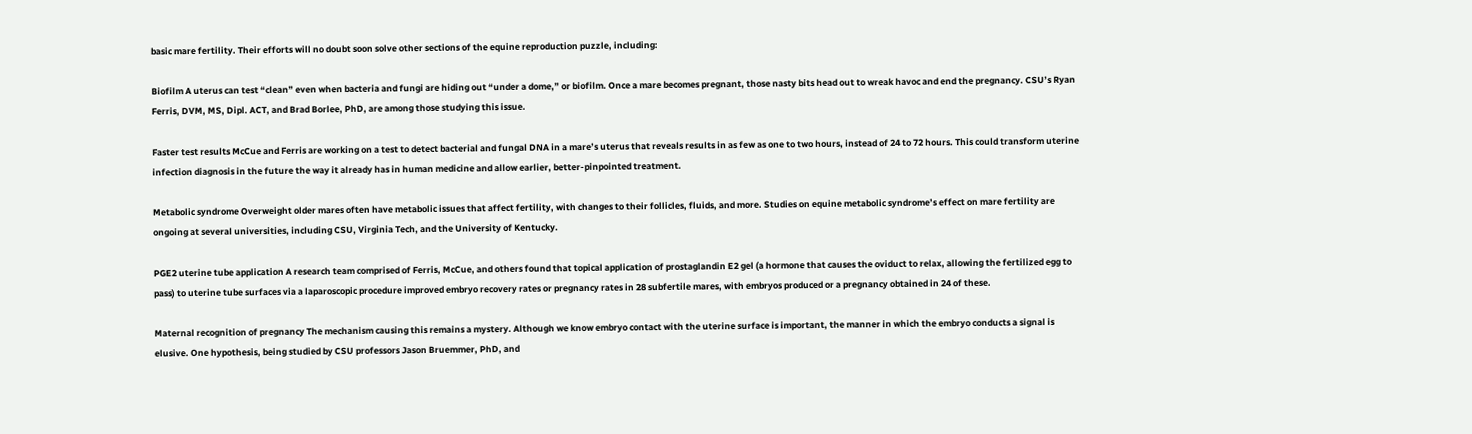basic mare fertility. Their efforts will no doubt soon solve other sections of the equine reproduction puzzle, including:

Biofilm A uterus can test “clean” even when bacteria and fungi are hiding out “under a dome,” or biofilm. Once a mare becomes pregnant, those nasty bits head out to wreak havoc and end the pregnancy. CSU’s Ryan Ferris, DVM, MS, Dipl. ACT, and Brad Borlee, PhD, are among those studying this issue.

Faster test results McCue and Ferris are working on a test to detect bacterial and fungal DNA in a mare’s uterus that reveals results in as few as one to two hours, instead of 24 to 72 hours. This could transform uterine infection diagnosis in the future the way it already has in human medicine and allow earlier, better-pinpointed treatment.

Metabolic syndrome Overweight older mares often have metabolic issues that affect fertility, with changes to their follicles, fluids, and more. Studies on equine metabolic syndrome’s effect on mare fertility are ongoing at several universities, including CSU, Virginia Tech, and the University of Kentucky.

PGE2 uterine tube application A research team comprised of Ferris, McCue, and others found that topical application of prostaglandin E2 gel (a hormone that causes the oviduct to relax, allowing the fertilized egg to pass) to uterine tube surfaces via a laparoscopic procedure improved embryo recovery rates or pregnancy rates in 28 subfertile mares, with embryos produced or a pregnancy obtained in 24 of these.

Maternal recognition of pregnancy The mechanism causing this remains a mystery. Although we know embryo contact with the uterine surface is important, the manner in which the embryo conducts a signal is elusive. One hypothesis, being studied by CSU professors Jason Bruemmer, PhD, and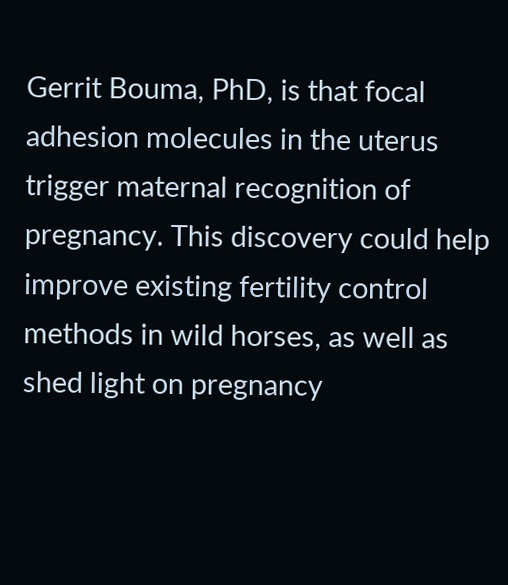Gerrit Bouma, PhD, is that focal adhesion molecules in the uterus trigger maternal recognition of pregnancy. This discovery could help improve existing fertility control methods in wild horses, as well as shed light on pregnancy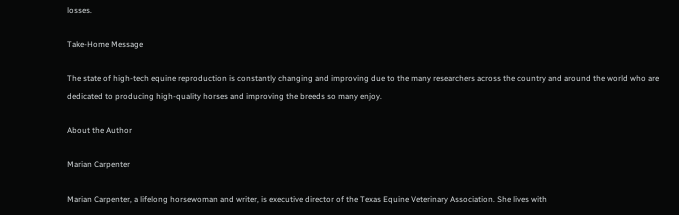losses.

Take-Home Message

The state of high-tech equine reproduction is constantly changing and improving due to the many researchers across the country and around the world who are dedicated to producing high-quality horses and improving the breeds so many enjoy.

About the Author

Marian Carpenter

Marian Carpenter, a lifelong horsewoman and writer, is executive director of the Texas Equine Veterinary Association. She lives with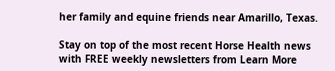her family and equine friends near Amarillo, Texas.

Stay on top of the most recent Horse Health news with FREE weekly newsletters from Learn More